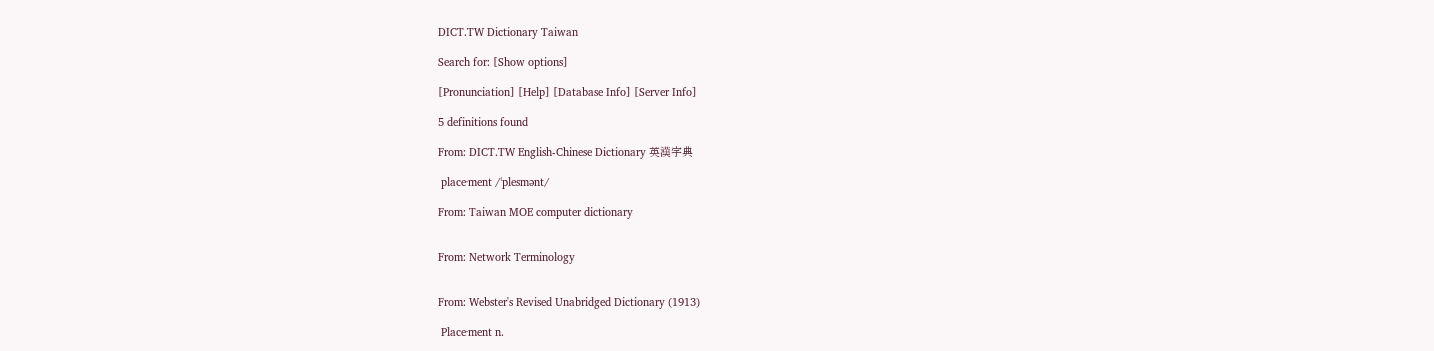DICT.TW Dictionary Taiwan

Search for: [Show options]

[Pronunciation] [Help] [Database Info] [Server Info]

5 definitions found

From: DICT.TW English-Chinese Dictionary 英漢字典

 place·ment /ˈplesmənt/

From: Taiwan MOE computer dictionary


From: Network Terminology


From: Webster's Revised Unabridged Dictionary (1913)

 Place·ment n.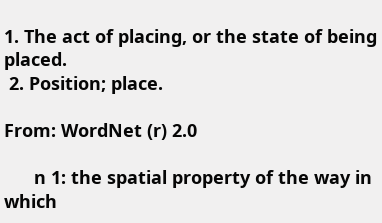1. The act of placing, or the state of being placed.
 2. Position; place.

From: WordNet (r) 2.0

      n 1: the spatial property of the way in which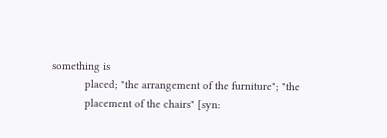something is
           placed; "the arrangement of the furniture"; "the
           placement of the chairs" [syn: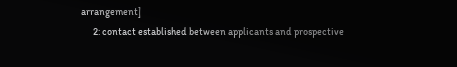arrangement]
      2: contact established between applicants and prospective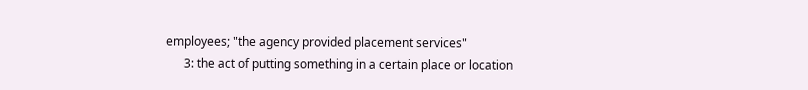employees; "the agency provided placement services"
      3: the act of putting something in a certain place or location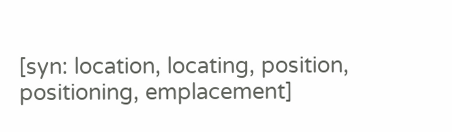[syn: location, locating, position, positioning, emplacement]